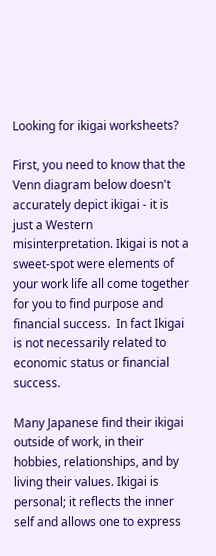Looking for ikigai worksheets?

First, you need to know that the Venn diagram below doesn't accurately depict ikigai - it is just a Western misinterpretation. Ikigai is not a sweet-spot were elements of your work life all come together for you to find purpose and financial success.  In fact Ikigai is not necessarily related to economic status or financial success.

Many Japanese find their ikigai outside of work, in their hobbies, relationships, and by living their values. Ikigai is personal; it reflects the inner self and allows one to express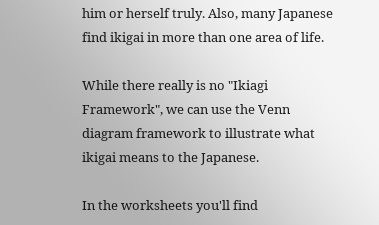him or herself truly. Also, many Japanese find ikigai in more than one area of life.

While there really is no "Ikiagi Framework", we can use the Venn diagram framework to illustrate what ikigai means to the Japanese.

In the worksheets you'll find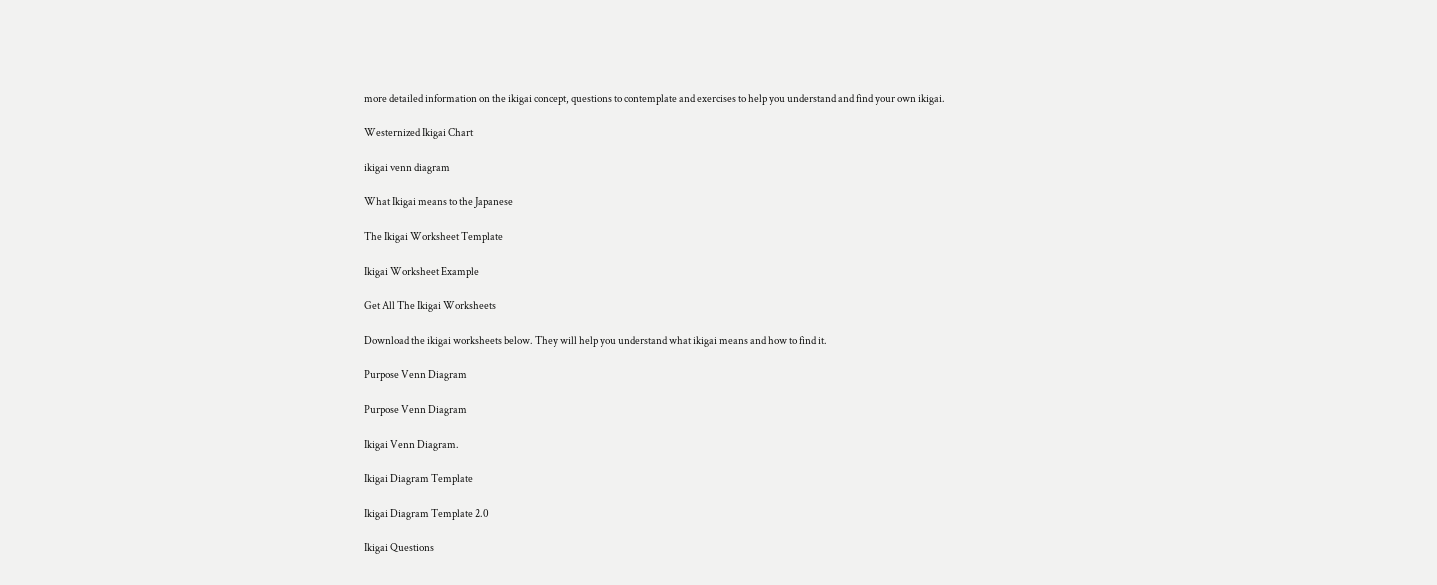more detailed information on the ikigai concept, questions to contemplate and exercises to help you understand and find your own ikigai.

Westernized Ikigai Chart

ikigai venn diagram

What Ikigai means to the Japanese

The Ikigai Worksheet Template

Ikigai Worksheet Example

Get All The Ikigai Worksheets

Download the ikigai worksheets below. They will help you understand what ikigai means and how to find it.

Purpose Venn Diagram

Purpose Venn Diagram

Ikigai Venn Diagram.

Ikigai Diagram Template

Ikigai Diagram Template 2.0

Ikigai Questions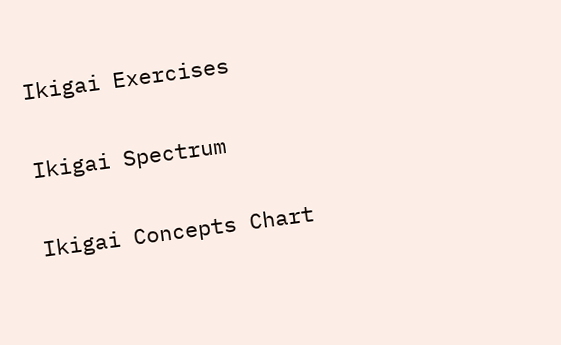Ikigai Exercises

Ikigai Spectrum

Ikigai Concepts Chart